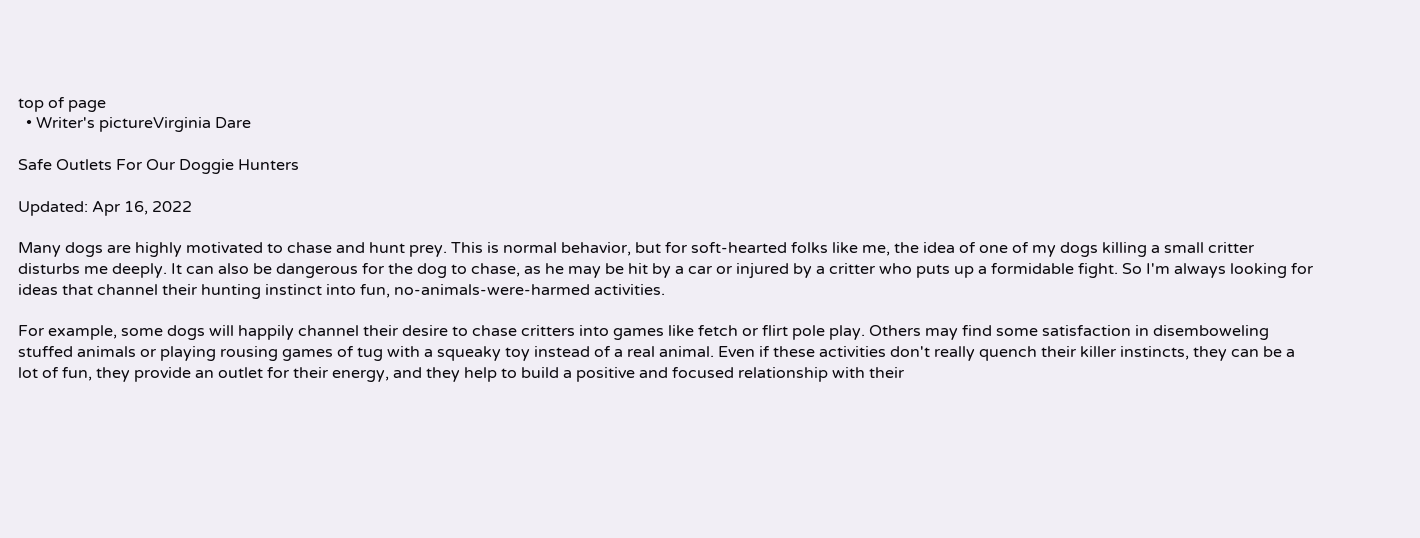top of page
  • Writer's pictureVirginia Dare

Safe Outlets For Our Doggie Hunters

Updated: Apr 16, 2022

Many dogs are highly motivated to chase and hunt prey. This is normal behavior, but for soft-hearted folks like me, the idea of one of my dogs killing a small critter disturbs me deeply. It can also be dangerous for the dog to chase, as he may be hit by a car or injured by a critter who puts up a formidable fight. So I'm always looking for ideas that channel their hunting instinct into fun, no-animals-were-harmed activities.

For example, some dogs will happily channel their desire to chase critters into games like fetch or flirt pole play. Others may find some satisfaction in disemboweling stuffed animals or playing rousing games of tug with a squeaky toy instead of a real animal. Even if these activities don't really quench their killer instincts, they can be a lot of fun, they provide an outlet for their energy, and they help to build a positive and focused relationship with their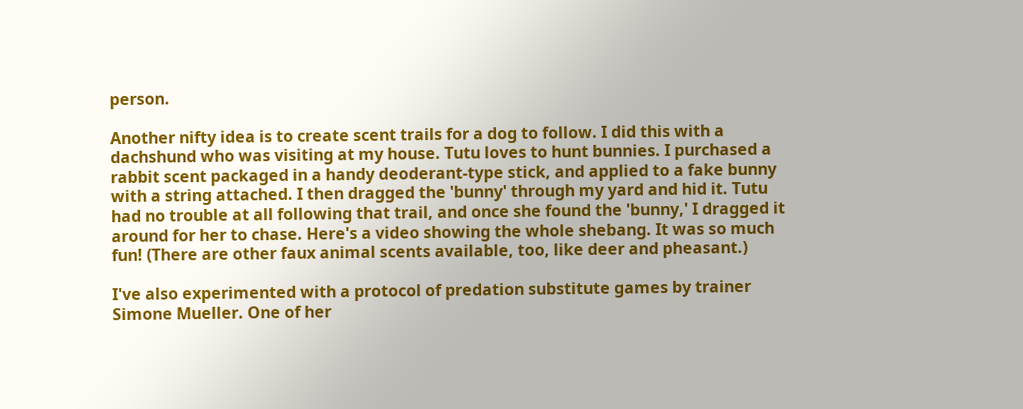person.

Another nifty idea is to create scent trails for a dog to follow. I did this with a dachshund who was visiting at my house. Tutu loves to hunt bunnies. I purchased a rabbit scent packaged in a handy deoderant-type stick, and applied to a fake bunny with a string attached. I then dragged the 'bunny' through my yard and hid it. Tutu had no trouble at all following that trail, and once she found the 'bunny,' I dragged it around for her to chase. Here's a video showing the whole shebang. It was so much fun! (There are other faux animal scents available, too, like deer and pheasant.)

I've also experimented with a protocol of predation substitute games by trainer Simone Mueller. One of her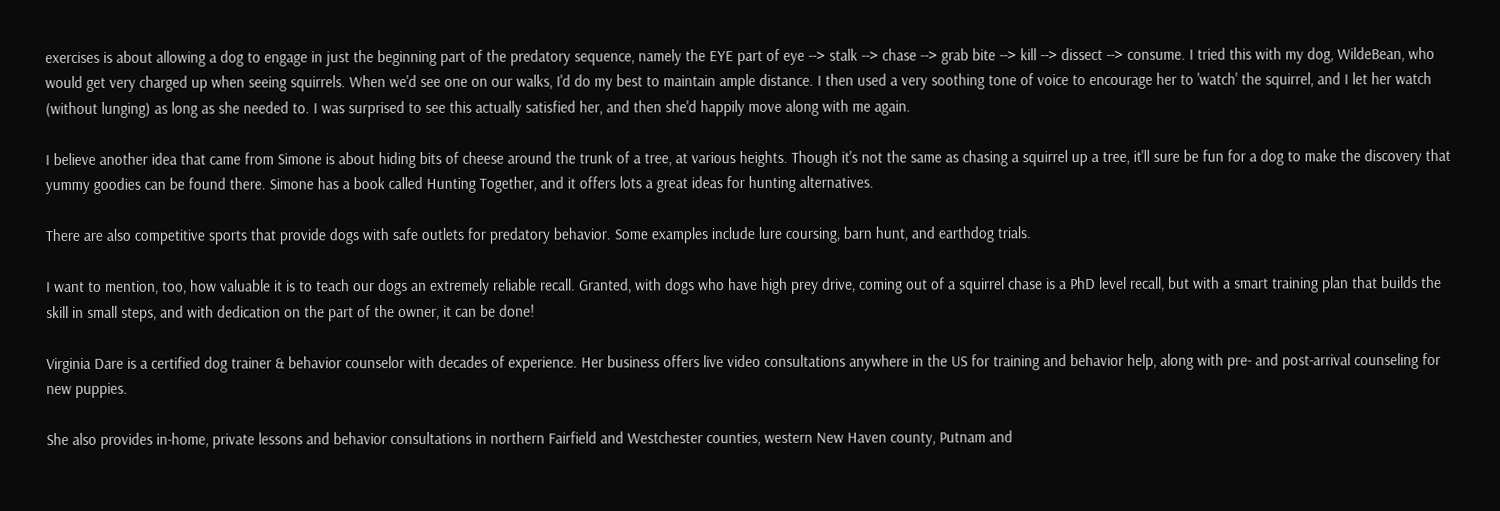exercises is about allowing a dog to engage in just the beginning part of the predatory sequence, namely the EYE part of eye --> stalk --> chase --> grab bite --> kill --> dissect --> consume. I tried this with my dog, WildeBean, who would get very charged up when seeing squirrels. When we'd see one on our walks, I'd do my best to maintain ample distance. I then used a very soothing tone of voice to encourage her to 'watch' the squirrel, and I let her watch (without lunging) as long as she needed to. I was surprised to see this actually satisfied her, and then she'd happily move along with me again.

I believe another idea that came from Simone is about hiding bits of cheese around the trunk of a tree, at various heights. Though it's not the same as chasing a squirrel up a tree, it'll sure be fun for a dog to make the discovery that yummy goodies can be found there. Simone has a book called Hunting Together, and it offers lots a great ideas for hunting alternatives.

There are also competitive sports that provide dogs with safe outlets for predatory behavior. Some examples include lure coursing, barn hunt, and earthdog trials.

I want to mention, too, how valuable it is to teach our dogs an extremely reliable recall. Granted, with dogs who have high prey drive, coming out of a squirrel chase is a PhD level recall, but with a smart training plan that builds the skill in small steps, and with dedication on the part of the owner, it can be done!

Virginia Dare is a certified dog trainer & behavior counselor with decades of experience. Her business offers live video consultations anywhere in the US for training and behavior help, along with pre- and post-arrival counseling for new puppies.

She also provides in-home, private lessons and behavior consultations in northern Fairfield and Westchester counties, western New Haven county, Putnam and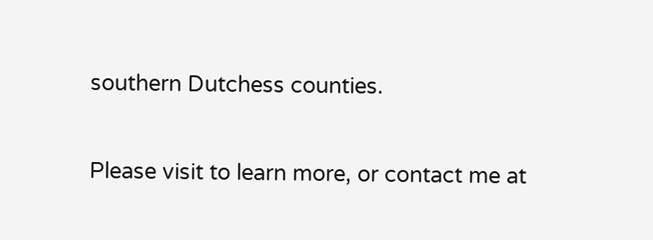southern Dutchess counties.

Please visit to learn more, or contact me at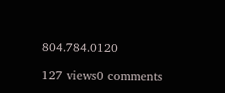804.784.0120

127 views0 comments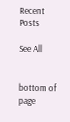Recent Posts

See All


bottom of page